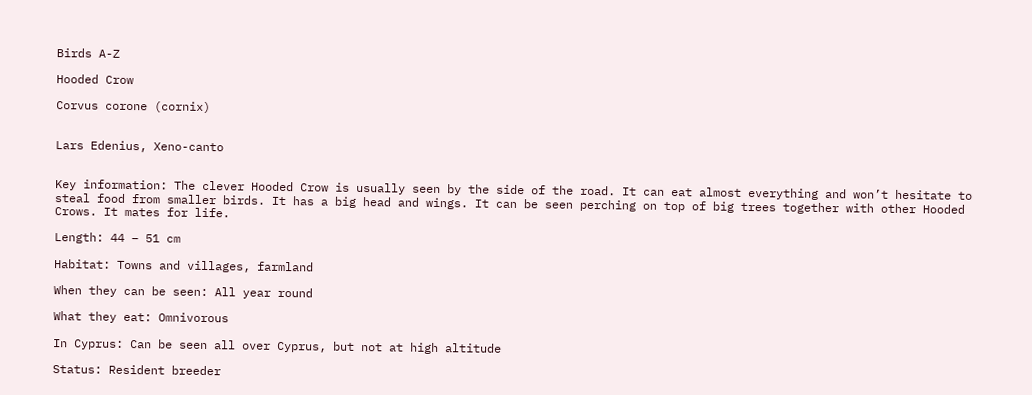Birds A-Z

Hooded Crow

Corvus corone (cornix)


Lars Edenius, Xeno-canto


Key information: The clever Hooded Crow is usually seen by the side of the road. It can eat almost everything and won’t hesitate to steal food from smaller birds. It has a big head and wings. It can be seen perching on top of big trees together with other Hooded Crows. It mates for life.

Length: 44 – 51 cm

Habitat: Towns and villages, farmland

When they can be seen: All year round

What they eat: Omnivorous

In Cyprus: Can be seen all over Cyprus, but not at high altitude

Status: Resident breeder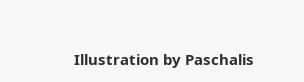Illustration by Paschalis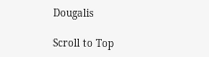Dougalis

Scroll to Top